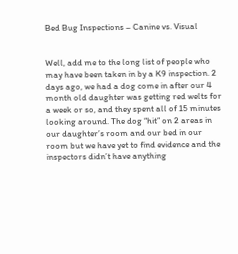Bed Bug Inspections – Canine vs. Visual


Well, add me to the long list of people who may have been taken in by a K9 inspection. 2 days ago, we had a dog come in after our 4 month old daughter was getting red welts for a week or so, and they spent all of 15 minutes looking around. The dog “hit” on 2 areas in our daughter’s room and our bed in our room but we have yet to find evidence and the inspectors didn’t have anything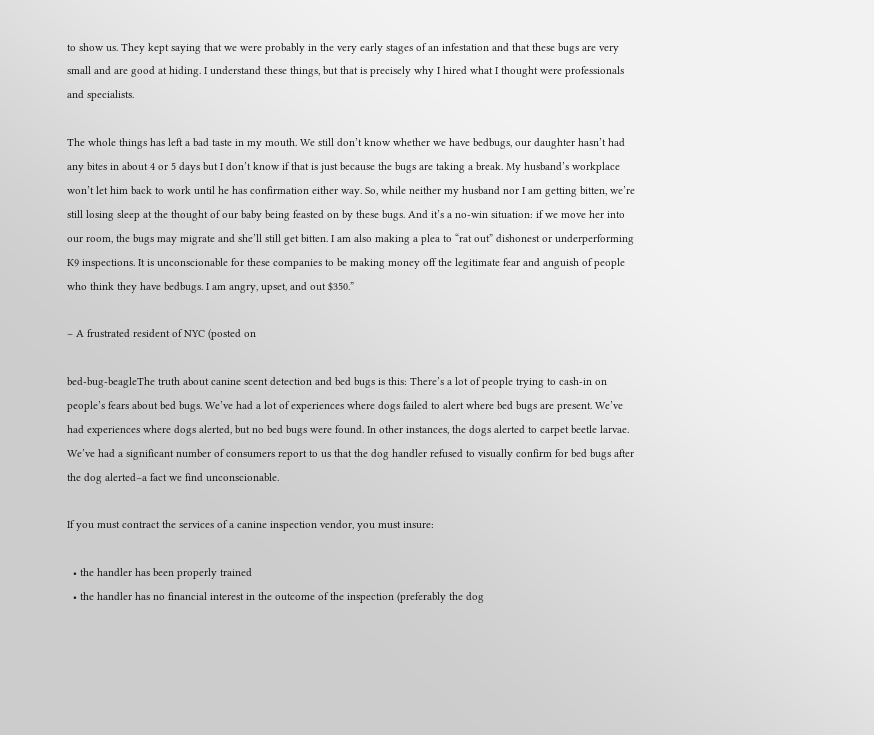to show us. They kept saying that we were probably in the very early stages of an infestation and that these bugs are very small and are good at hiding. I understand these things, but that is precisely why I hired what I thought were professionals and specialists.

The whole things has left a bad taste in my mouth. We still don’t know whether we have bedbugs, our daughter hasn’t had any bites in about 4 or 5 days but I don’t know if that is just because the bugs are taking a break. My husband’s workplace won’t let him back to work until he has confirmation either way. So, while neither my husband nor I am getting bitten, we’re still losing sleep at the thought of our baby being feasted on by these bugs. And it’s a no-win situation: if we move her into our room, the bugs may migrate and she’ll still get bitten. I am also making a plea to “rat out” dishonest or underperforming K9 inspections. It is unconscionable for these companies to be making money off the legitimate fear and anguish of people who think they have bedbugs. I am angry, upset, and out $350.”

– A frustrated resident of NYC (posted on

bed-bug-beagleThe truth about canine scent detection and bed bugs is this: There’s a lot of people trying to cash-in on people’s fears about bed bugs. We’ve had a lot of experiences where dogs failed to alert where bed bugs are present. We’ve had experiences where dogs alerted, but no bed bugs were found. In other instances, the dogs alerted to carpet beetle larvae. We’ve had a significant number of consumers report to us that the dog handler refused to visually confirm for bed bugs after the dog alerted–a fact we find unconscionable.

If you must contract the services of a canine inspection vendor, you must insure:

  • the handler has been properly trained
  • the handler has no financial interest in the outcome of the inspection (preferably the dog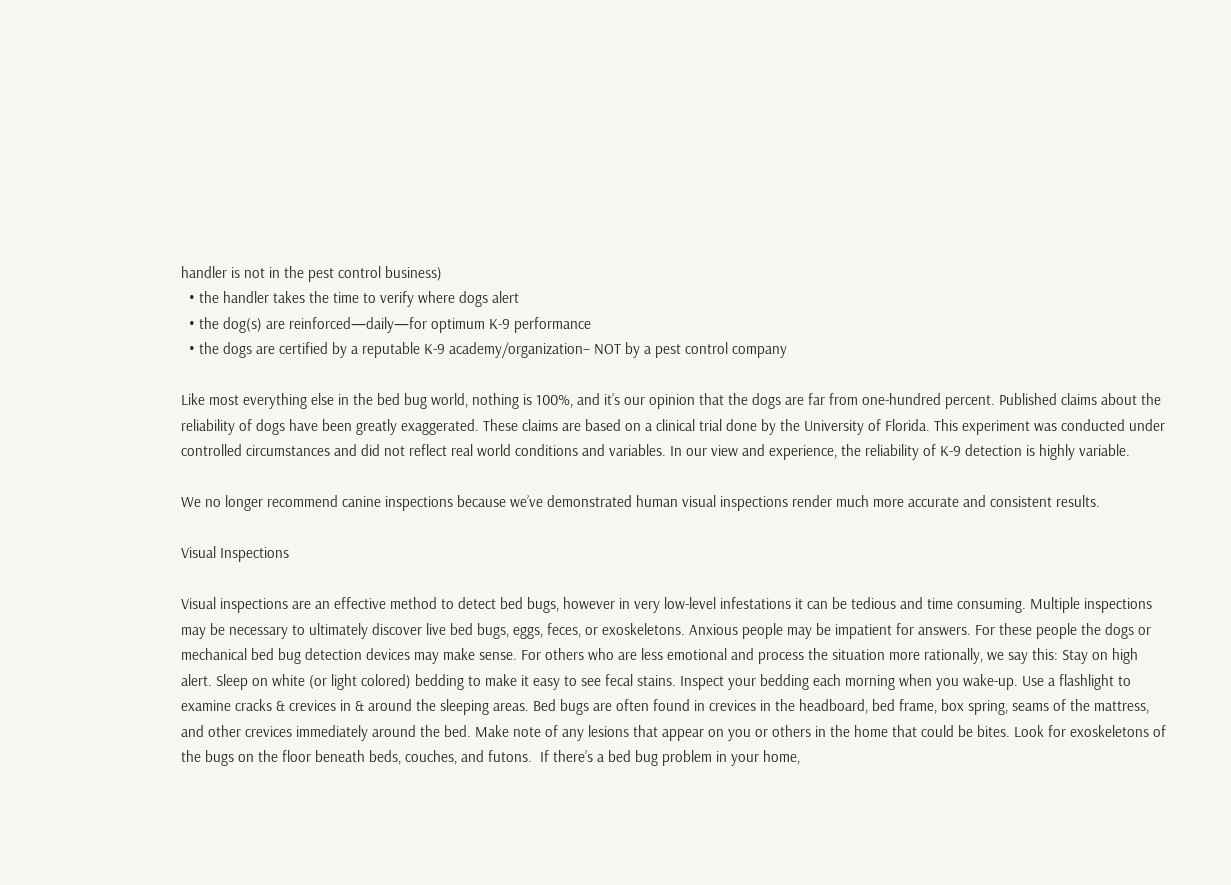handler is not in the pest control business)
  • the handler takes the time to verify where dogs alert
  • the dog(s) are reinforced—daily—for optimum K-9 performance
  • the dogs are certified by a reputable K-9 academy/organization– NOT by a pest control company

Like most everything else in the bed bug world, nothing is 100%, and it’s our opinion that the dogs are far from one-hundred percent. Published claims about the reliability of dogs have been greatly exaggerated. These claims are based on a clinical trial done by the University of Florida. This experiment was conducted under controlled circumstances and did not reflect real world conditions and variables. In our view and experience, the reliability of K-9 detection is highly variable.

We no longer recommend canine inspections because we’ve demonstrated human visual inspections render much more accurate and consistent results.

Visual Inspections

Visual inspections are an effective method to detect bed bugs, however in very low-level infestations it can be tedious and time consuming. Multiple inspections may be necessary to ultimately discover live bed bugs, eggs, feces, or exoskeletons. Anxious people may be impatient for answers. For these people the dogs or mechanical bed bug detection devices may make sense. For others who are less emotional and process the situation more rationally, we say this: Stay on high alert. Sleep on white (or light colored) bedding to make it easy to see fecal stains. Inspect your bedding each morning when you wake-up. Use a flashlight to examine cracks & crevices in & around the sleeping areas. Bed bugs are often found in crevices in the headboard, bed frame, box spring, seams of the mattress, and other crevices immediately around the bed. Make note of any lesions that appear on you or others in the home that could be bites. Look for exoskeletons of the bugs on the floor beneath beds, couches, and futons.  If there’s a bed bug problem in your home,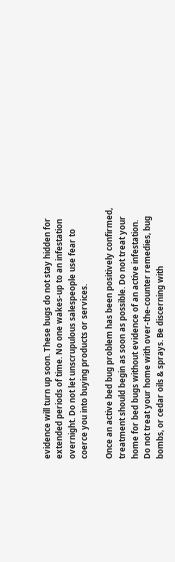evidence will turn up soon. These bugs do not stay hidden for extended periods of time. No one wakes-up to an infestation overnight. Do not let unscrupulous salespeople use fear to coerce you into buying products or services.

Once an active bed bug problem has been positively confirmed, treatment should begin as soon as possible. Do not treat your home for bed bugs without evidence of an active infestation. Do not treat your home with over-the-counter remedies, bug bombs, or cedar oils & sprays. Be discerning with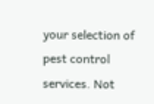your selection of pest control services. Not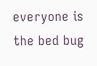everyone is the bed bug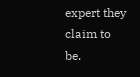expert they claim to be.